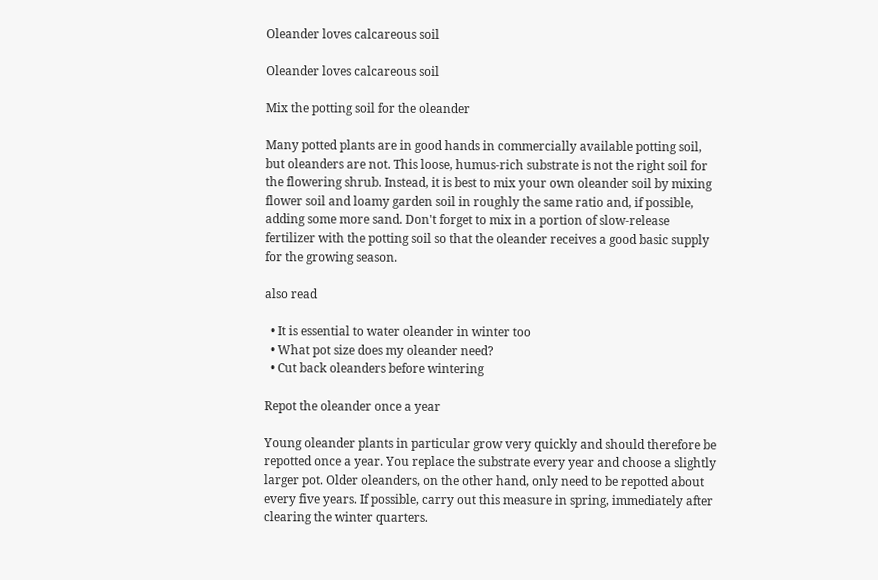Oleander loves calcareous soil

Oleander loves calcareous soil

Mix the potting soil for the oleander

Many potted plants are in good hands in commercially available potting soil, but oleanders are not. This loose, humus-rich substrate is not the right soil for the flowering shrub. Instead, it is best to mix your own oleander soil by mixing flower soil and loamy garden soil in roughly the same ratio and, if possible, adding some more sand. Don't forget to mix in a portion of slow-release fertilizer with the potting soil so that the oleander receives a good basic supply for the growing season.

also read

  • It is essential to water oleander in winter too
  • What pot size does my oleander need?
  • Cut back oleanders before wintering

Repot the oleander once a year

Young oleander plants in particular grow very quickly and should therefore be repotted once a year. You replace the substrate every year and choose a slightly larger pot. Older oleanders, on the other hand, only need to be repotted about every five years. If possible, carry out this measure in spring, immediately after clearing the winter quarters.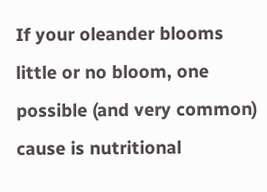If your oleander blooms little or no bloom, one possible (and very common) cause is nutritional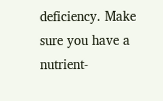deficiency. Make sure you have a nutrient-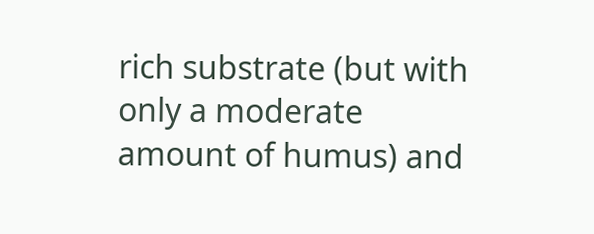rich substrate (but with only a moderate amount of humus) and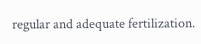regular and adequate fertilization.